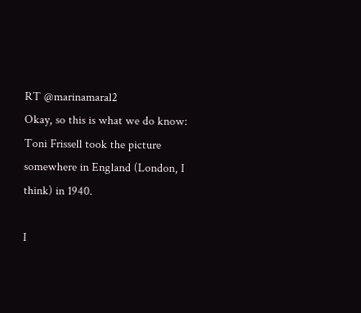RT @marinamaral2
Okay, so this is what we do know: Toni Frissell took the picture somewhere in England (London, I think) in 1940.

I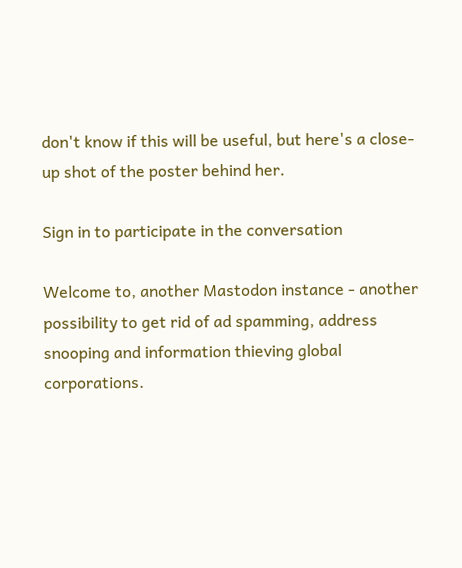don't know if this will be useful, but here's a close-up shot of the poster behind her.

Sign in to participate in the conversation

Welcome to, another Mastodon instance - another possibility to get rid of ad spamming, address snooping and information thieving global corporations.